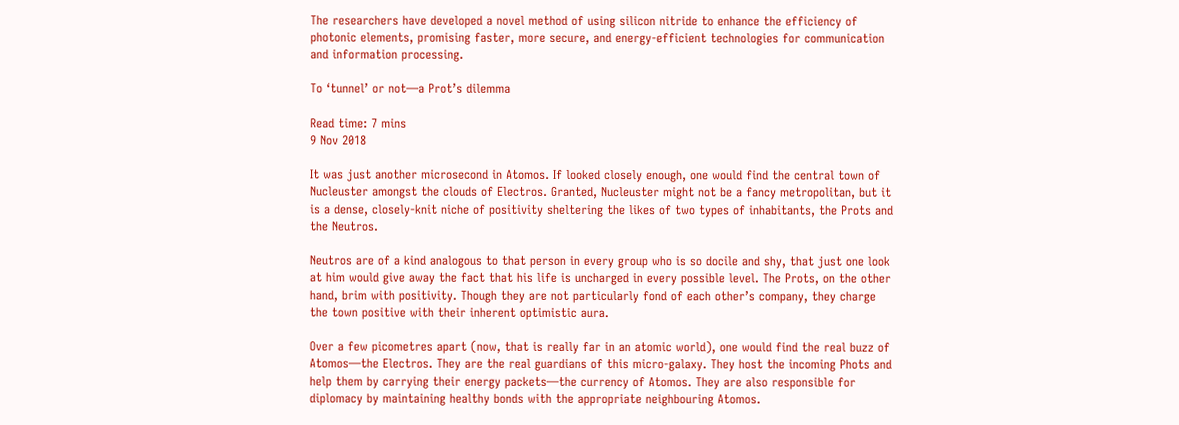The researchers have developed a novel method of using silicon nitride to enhance the efficiency of photonic elements, promising faster, more secure, and energy-efficient technologies for communication and information processing.

To ‘tunnel’ or not—a Prot’s dilemma

Read time: 7 mins
9 Nov 2018

It was just another microsecond in Atomos. If looked closely enough, one would find the central town of Nucleuster amongst the clouds of Electros. Granted, Nucleuster might not be a fancy metropolitan, but it is a dense, closely-knit niche of positivity sheltering the likes of two types of inhabitants, the Prots and the Neutros.

Neutros are of a kind analogous to that person in every group who is so docile and shy, that just one look at him would give away the fact that his life is uncharged in every possible level. The Prots, on the other hand, brim with positivity. Though they are not particularly fond of each other’s company, they charge the town positive with their inherent optimistic aura.

Over a few picometres apart (now, that is really far in an atomic world), one would find the real buzz of Atomos—the Electros. They are the real guardians of this micro-galaxy. They host the incoming Phots and help them by carrying their energy packets—the currency of Atomos. They are also responsible for diplomacy by maintaining healthy bonds with the appropriate neighbouring Atomos.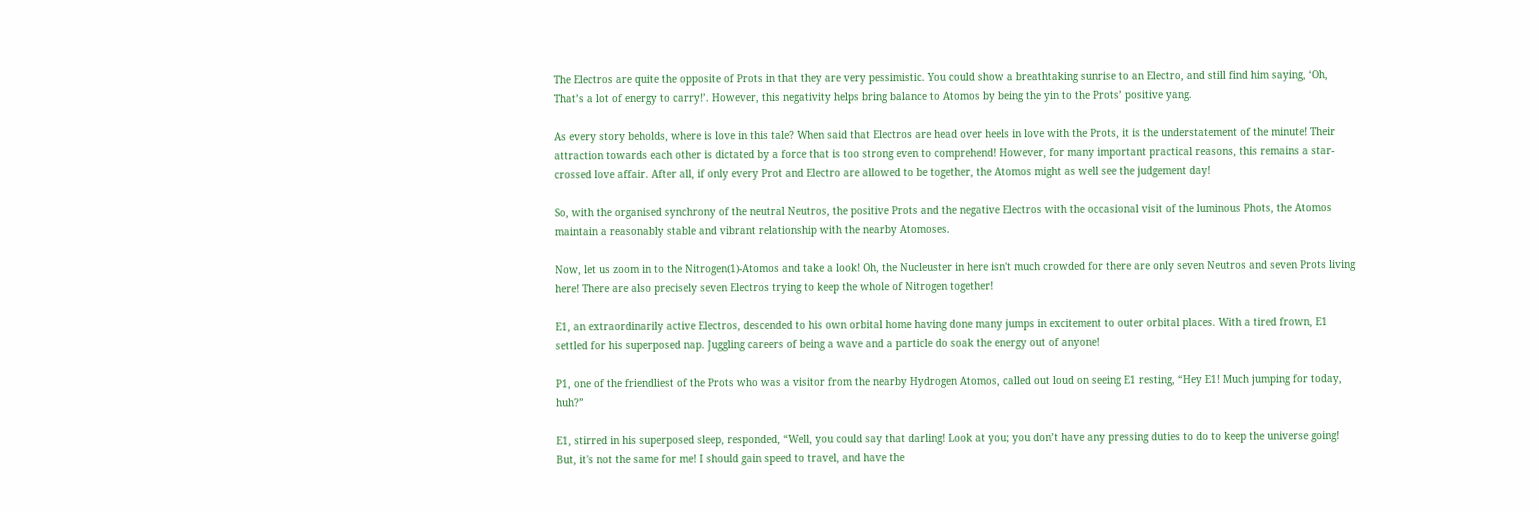The Electros are quite the opposite of Prots in that they are very pessimistic. You could show a breathtaking sunrise to an Electro, and still find him saying, ‘Oh, That’s a lot of energy to carry!’. However, this negativity helps bring balance to Atomos by being the yin to the Prots’ positive yang.

As every story beholds, where is love in this tale? When said that Electros are head over heels in love with the Prots, it is the understatement of the minute! Their attraction towards each other is dictated by a force that is too strong even to comprehend! However, for many important practical reasons, this remains a star-crossed love affair. After all, if only every Prot and Electro are allowed to be together, the Atomos might as well see the judgement day!

So, with the organised synchrony of the neutral Neutros, the positive Prots and the negative Electros with the occasional visit of the luminous Phots, the Atomos maintain a reasonably stable and vibrant relationship with the nearby Atomoses.

Now, let us zoom in to the Nitrogen(1)-Atomos and take a look! Oh, the Nucleuster in here isn't much crowded for there are only seven Neutros and seven Prots living here! There are also precisely seven Electros trying to keep the whole of Nitrogen together!

E1, an extraordinarily active Electros, descended to his own orbital home having done many jumps in excitement to outer orbital places. With a tired frown, E1 settled for his superposed nap. Juggling careers of being a wave and a particle do soak the energy out of anyone!

P1, one of the friendliest of the Prots who was a visitor from the nearby Hydrogen Atomos, called out loud on seeing E1 resting, “Hey E1! Much jumping for today, huh?”

E1, stirred in his superposed sleep, responded, “Well, you could say that darling! Look at you; you don’t have any pressing duties to do to keep the universe going! But, it's not the same for me! I should gain speed to travel, and have the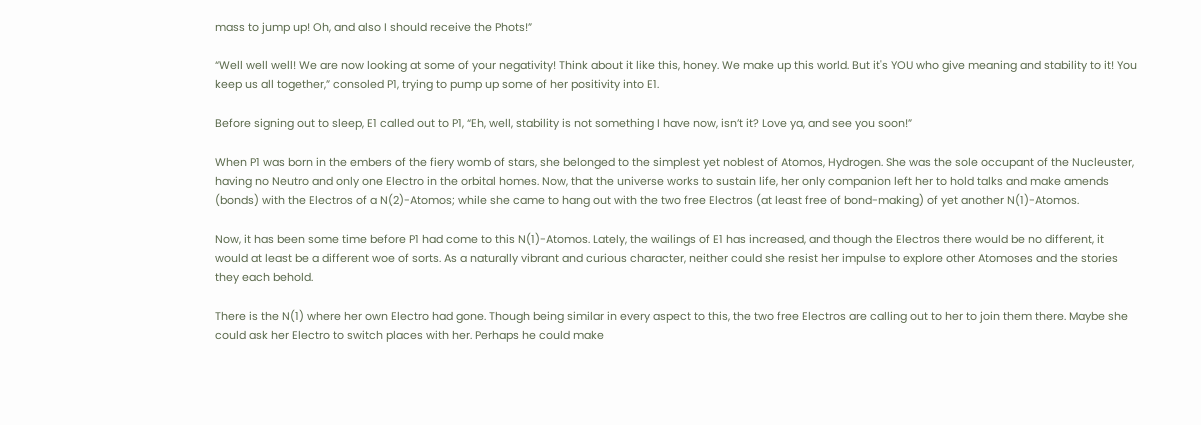mass to jump up! Oh, and also I should receive the Phots!”

“Well well well! We are now looking at some of your negativity! Think about it like this, honey. We make up this world. But it's YOU who give meaning and stability to it! You keep us all together,” consoled P1, trying to pump up some of her positivity into E1.

Before signing out to sleep, E1 called out to P1, “Eh, well, stability is not something I have now, isn’t it? Love ya, and see you soon!”

When P1 was born in the embers of the fiery womb of stars, she belonged to the simplest yet noblest of Atomos, Hydrogen. She was the sole occupant of the Nucleuster, having no Neutro and only one Electro in the orbital homes. Now, that the universe works to sustain life, her only companion left her to hold talks and make amends (bonds) with the Electros of a N(2)-Atomos; while she came to hang out with the two free Electros (at least free of bond-making) of yet another N(1)-Atomos.

Now, it has been some time before P1 had come to this N(1)-Atomos. Lately, the wailings of E1 has increased, and though the Electros there would be no different, it would at least be a different woe of sorts. As a naturally vibrant and curious character, neither could she resist her impulse to explore other Atomoses and the stories they each behold.

There is the N(1) where her own Electro had gone. Though being similar in every aspect to this, the two free Electros are calling out to her to join them there. Maybe she could ask her Electro to switch places with her. Perhaps he could make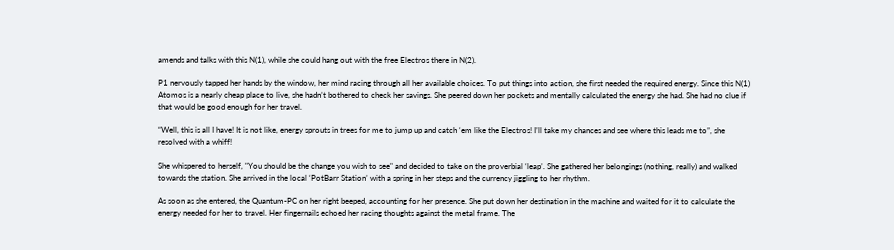amends and talks with this N(1), while she could hang out with the free Electros there in N(2).

P1 nervously tapped her hands by the window, her mind racing through all her available choices. To put things into action, she first needed the required energy. Since this N(1) Atomos is a nearly cheap place to live, she hadn’t bothered to check her savings. She peered down her pockets and mentally calculated the energy she had. She had no clue if that would be good enough for her travel.

“Well, this is all I have! It is not like, energy sprouts in trees for me to jump up and catch ‘em like the Electros! I’ll take my chances and see where this leads me to”, she resolved with a whiff!

She whispered to herself, "You should be the change you wish to see" and decided to take on the proverbial ‘leap’. She gathered her belongings (nothing, really) and walked towards the station. She arrived in the local ‘PotBarr Station’ with a spring in her steps and the currency jiggling to her rhythm.

As soon as she entered, the Quantum-PC on her right beeped, accounting for her presence. She put down her destination in the machine and waited for it to calculate the energy needed for her to travel. Her fingernails echoed her racing thoughts against the metal frame. The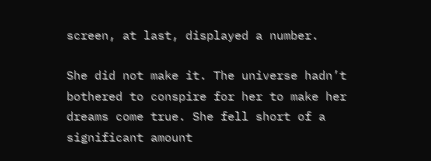screen, at last, displayed a number.

She did not make it. The universe hadn’t bothered to conspire for her to make her dreams come true. She fell short of a significant amount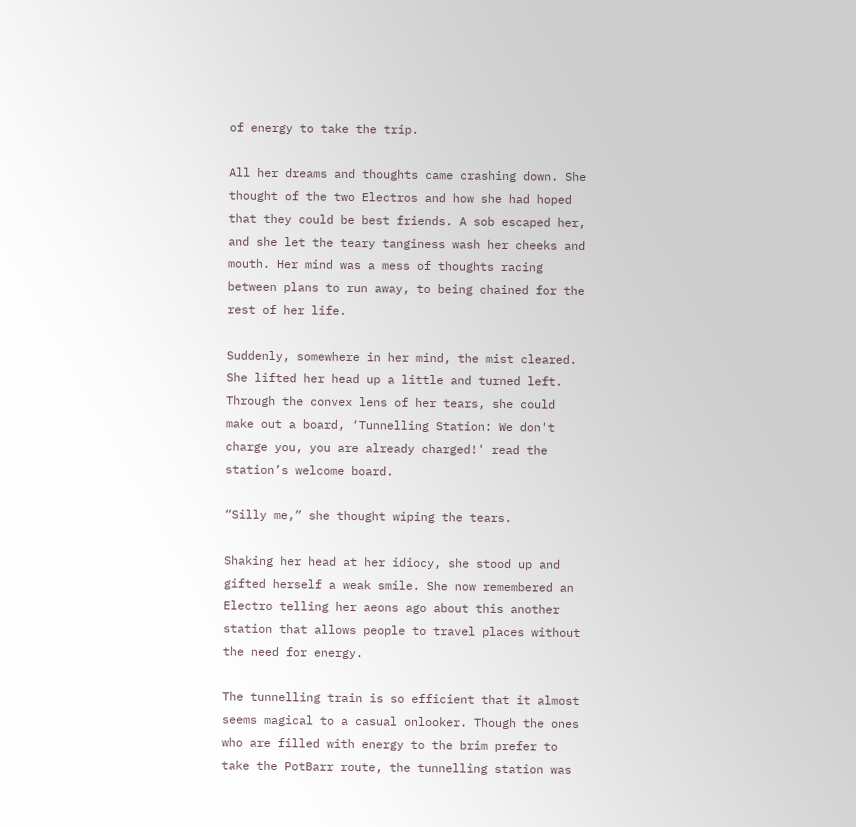of energy to take the trip.

All her dreams and thoughts came crashing down. She thought of the two Electros and how she had hoped that they could be best friends. A sob escaped her, and she let the teary tanginess wash her cheeks and mouth. Her mind was a mess of thoughts racing between plans to run away, to being chained for the rest of her life.

Suddenly, somewhere in her mind, the mist cleared. She lifted her head up a little and turned left. Through the convex lens of her tears, she could make out a board, ‘Tunnelling Station: We don't charge you, you are already charged!' read the station’s welcome board.

“Silly me,” she thought wiping the tears.

Shaking her head at her idiocy, she stood up and gifted herself a weak smile. She now remembered an Electro telling her aeons ago about this another station that allows people to travel places without the need for energy.

The tunnelling train is so efficient that it almost seems magical to a casual onlooker. Though the ones who are filled with energy to the brim prefer to take the PotBarr route, the tunnelling station was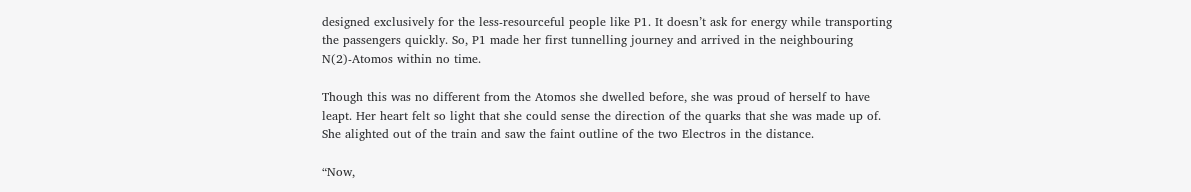designed exclusively for the less-resourceful people like P1. It doesn’t ask for energy while transporting the passengers quickly. So, P1 made her first tunnelling journey and arrived in the neighbouring N(2)-Atomos within no time.

Though this was no different from the Atomos she dwelled before, she was proud of herself to have leapt. Her heart felt so light that she could sense the direction of the quarks that she was made up of. She alighted out of the train and saw the faint outline of the two Electros in the distance.

“Now,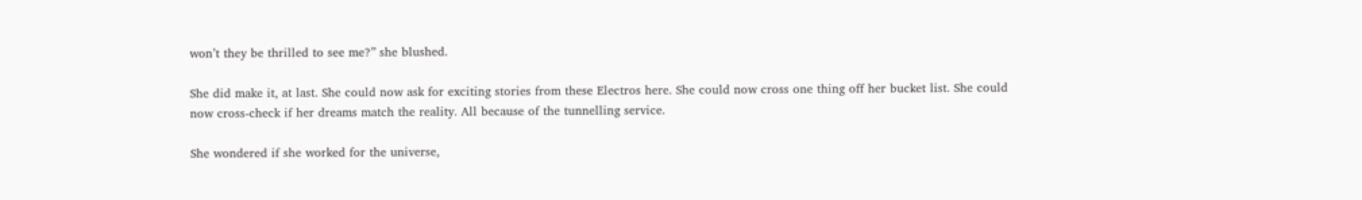won’t they be thrilled to see me?” she blushed.

She did make it, at last. She could now ask for exciting stories from these Electros here. She could now cross one thing off her bucket list. She could now cross-check if her dreams match the reality. All because of the tunnelling service.

She wondered if she worked for the universe,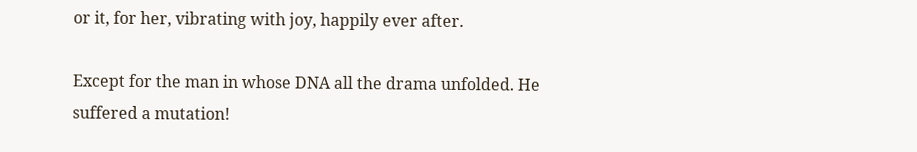or it, for her, vibrating with joy, happily ever after.

Except for the man in whose DNA all the drama unfolded. He suffered a mutation!